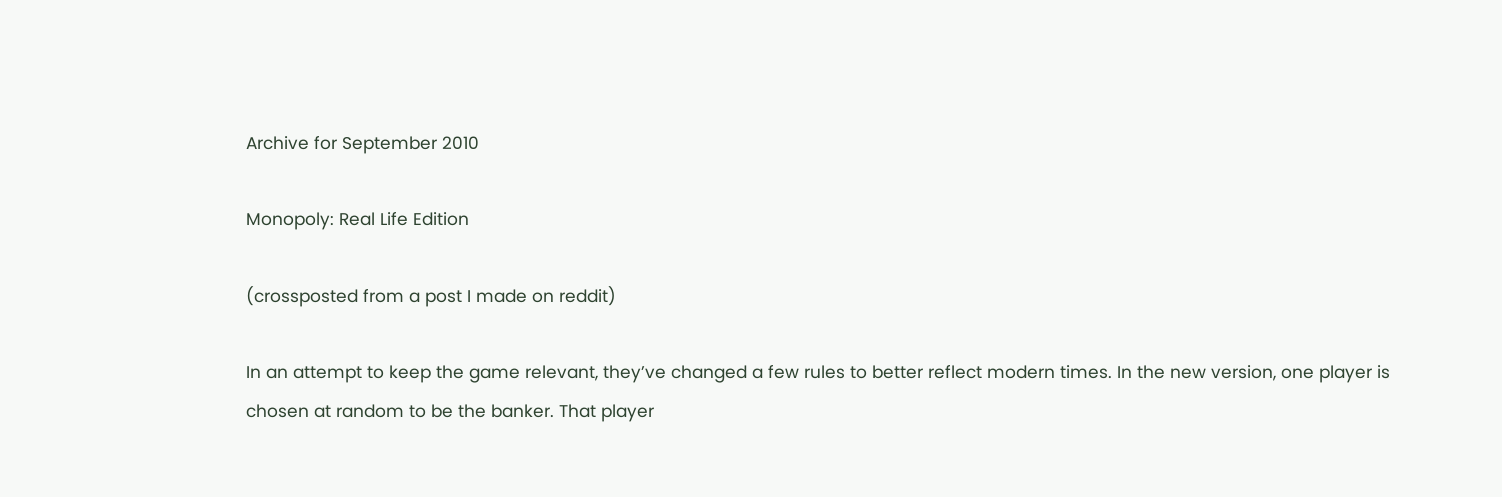Archive for September 2010

Monopoly: Real Life Edition

(crossposted from a post I made on reddit)

In an attempt to keep the game relevant, they’ve changed a few rules to better reflect modern times. In the new version, one player is chosen at random to be the banker. That player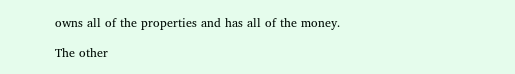owns all of the properties and has all of the money.

The other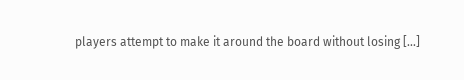players attempt to make it around the board without losing [...]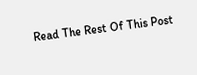Read The Rest Of This Post